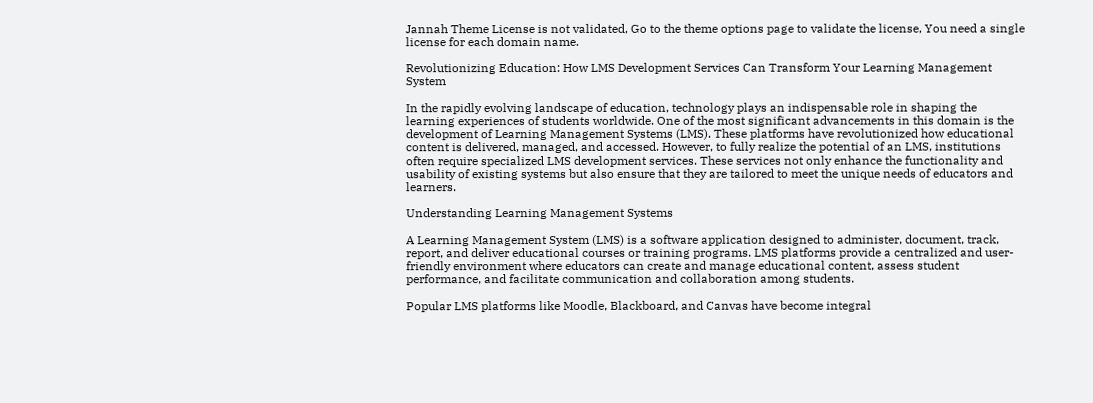Jannah Theme License is not validated, Go to the theme options page to validate the license, You need a single license for each domain name.

Revolutionizing Education: How LMS Development Services Can Transform Your Learning Management System

In the rapidly evolving landscape of education, technology plays an indispensable role in shaping the learning experiences of students worldwide. One of the most significant advancements in this domain is the development of Learning Management Systems (LMS). These platforms have revolutionized how educational content is delivered, managed, and accessed. However, to fully realize the potential of an LMS, institutions often require specialized LMS development services. These services not only enhance the functionality and usability of existing systems but also ensure that they are tailored to meet the unique needs of educators and learners.

Understanding Learning Management Systems

A Learning Management System (LMS) is a software application designed to administer, document, track, report, and deliver educational courses or training programs. LMS platforms provide a centralized and user-friendly environment where educators can create and manage educational content, assess student performance, and facilitate communication and collaboration among students.

Popular LMS platforms like Moodle, Blackboard, and Canvas have become integral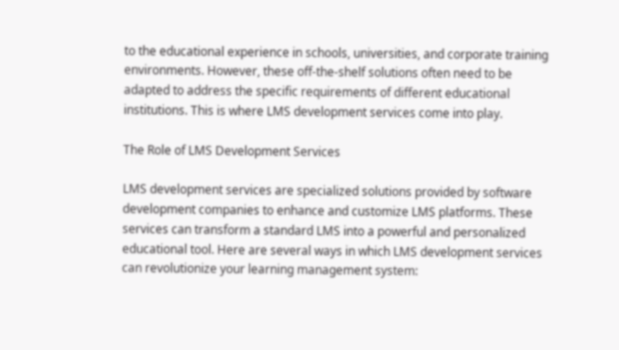to the educational experience in schools, universities, and corporate training environments. However, these off-the-shelf solutions often need to be adapted to address the specific requirements of different educational institutions. This is where LMS development services come into play.

The Role of LMS Development Services

LMS development services are specialized solutions provided by software development companies to enhance and customize LMS platforms. These services can transform a standard LMS into a powerful and personalized educational tool. Here are several ways in which LMS development services can revolutionize your learning management system: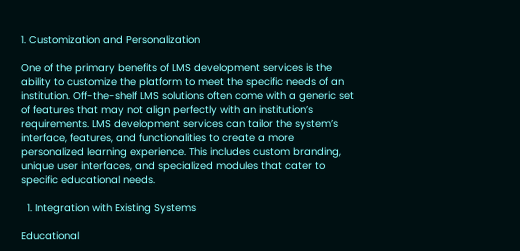1. Customization and Personalization

One of the primary benefits of LMS development services is the ability to customize the platform to meet the specific needs of an institution. Off-the-shelf LMS solutions often come with a generic set of features that may not align perfectly with an institution’s requirements. LMS development services can tailor the system’s interface, features, and functionalities to create a more personalized learning experience. This includes custom branding, unique user interfaces, and specialized modules that cater to specific educational needs.

  1. Integration with Existing Systems

Educational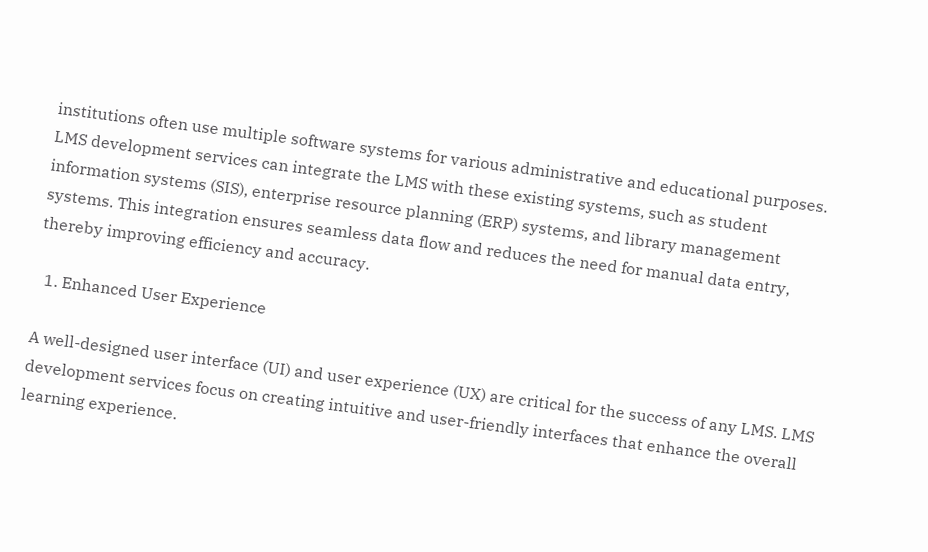institutions often use multiple software systems for various administrative and educational purposes. LMS development services can integrate the LMS with these existing systems, such as student information systems (SIS), enterprise resource planning (ERP) systems, and library management systems. This integration ensures seamless data flow and reduces the need for manual data entry, thereby improving efficiency and accuracy.

  1. Enhanced User Experience

A well-designed user interface (UI) and user experience (UX) are critical for the success of any LMS. LMS development services focus on creating intuitive and user-friendly interfaces that enhance the overall learning experience.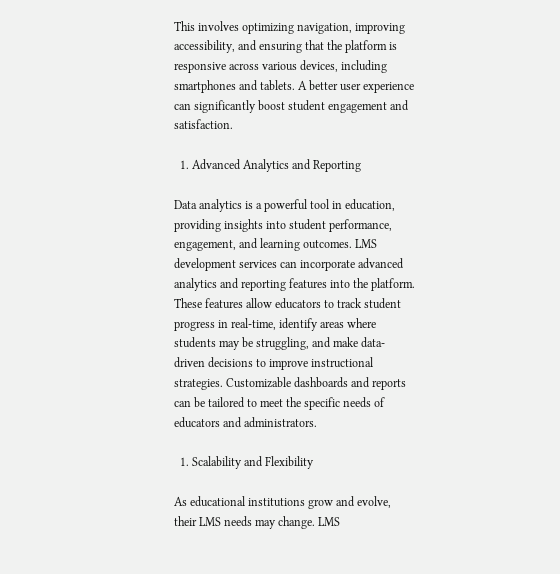This involves optimizing navigation, improving accessibility, and ensuring that the platform is responsive across various devices, including smartphones and tablets. A better user experience can significantly boost student engagement and satisfaction.

  1. Advanced Analytics and Reporting

Data analytics is a powerful tool in education, providing insights into student performance, engagement, and learning outcomes. LMS development services can incorporate advanced analytics and reporting features into the platform. These features allow educators to track student progress in real-time, identify areas where students may be struggling, and make data-driven decisions to improve instructional strategies. Customizable dashboards and reports can be tailored to meet the specific needs of educators and administrators.

  1. Scalability and Flexibility

As educational institutions grow and evolve, their LMS needs may change. LMS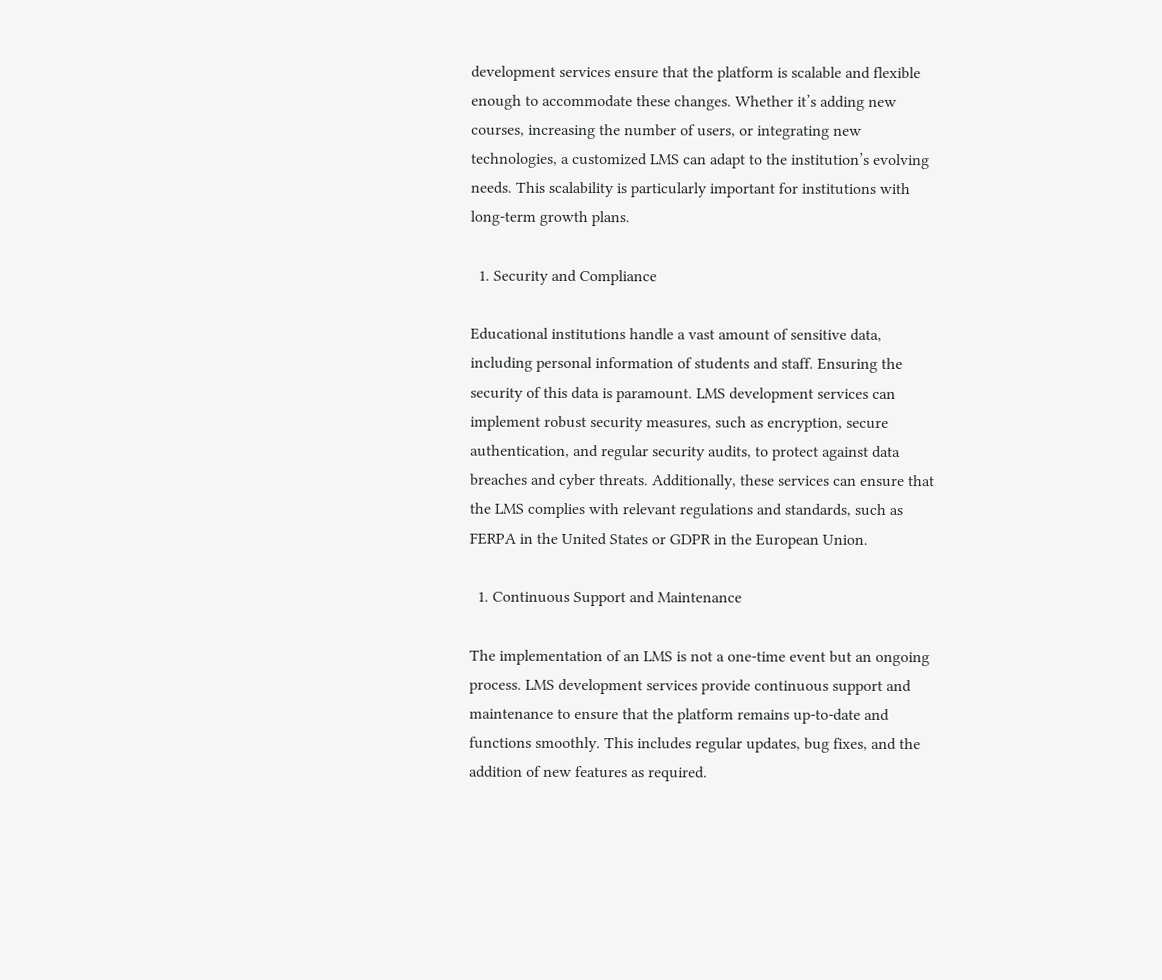development services ensure that the platform is scalable and flexible enough to accommodate these changes. Whether it’s adding new courses, increasing the number of users, or integrating new technologies, a customized LMS can adapt to the institution’s evolving needs. This scalability is particularly important for institutions with long-term growth plans.

  1. Security and Compliance

Educational institutions handle a vast amount of sensitive data, including personal information of students and staff. Ensuring the security of this data is paramount. LMS development services can implement robust security measures, such as encryption, secure authentication, and regular security audits, to protect against data breaches and cyber threats. Additionally, these services can ensure that the LMS complies with relevant regulations and standards, such as FERPA in the United States or GDPR in the European Union.

  1. Continuous Support and Maintenance

The implementation of an LMS is not a one-time event but an ongoing process. LMS development services provide continuous support and maintenance to ensure that the platform remains up-to-date and functions smoothly. This includes regular updates, bug fixes, and the addition of new features as required.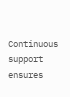Continuous support ensures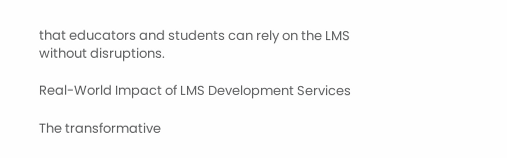that educators and students can rely on the LMS without disruptions.

Real-World Impact of LMS Development Services

The transformative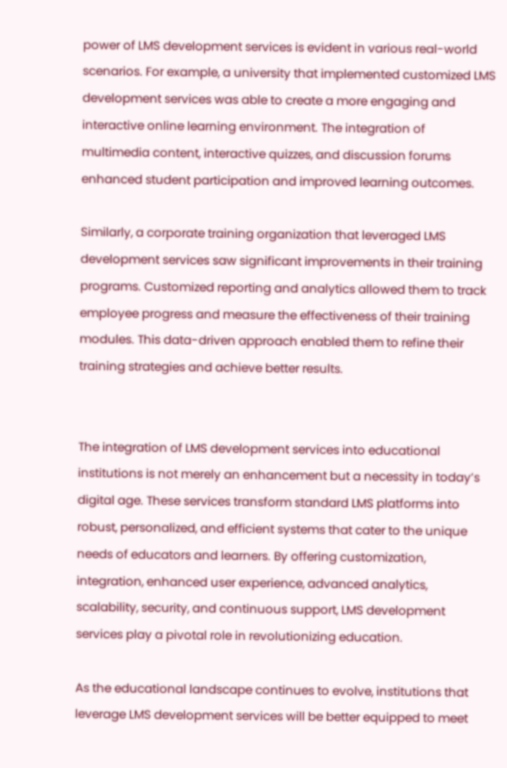power of LMS development services is evident in various real-world scenarios. For example, a university that implemented customized LMS development services was able to create a more engaging and interactive online learning environment. The integration of multimedia content, interactive quizzes, and discussion forums enhanced student participation and improved learning outcomes.

Similarly, a corporate training organization that leveraged LMS development services saw significant improvements in their training programs. Customized reporting and analytics allowed them to track employee progress and measure the effectiveness of their training modules. This data-driven approach enabled them to refine their training strategies and achieve better results.


The integration of LMS development services into educational institutions is not merely an enhancement but a necessity in today’s digital age. These services transform standard LMS platforms into robust, personalized, and efficient systems that cater to the unique needs of educators and learners. By offering customization, integration, enhanced user experience, advanced analytics, scalability, security, and continuous support, LMS development services play a pivotal role in revolutionizing education.

As the educational landscape continues to evolve, institutions that leverage LMS development services will be better equipped to meet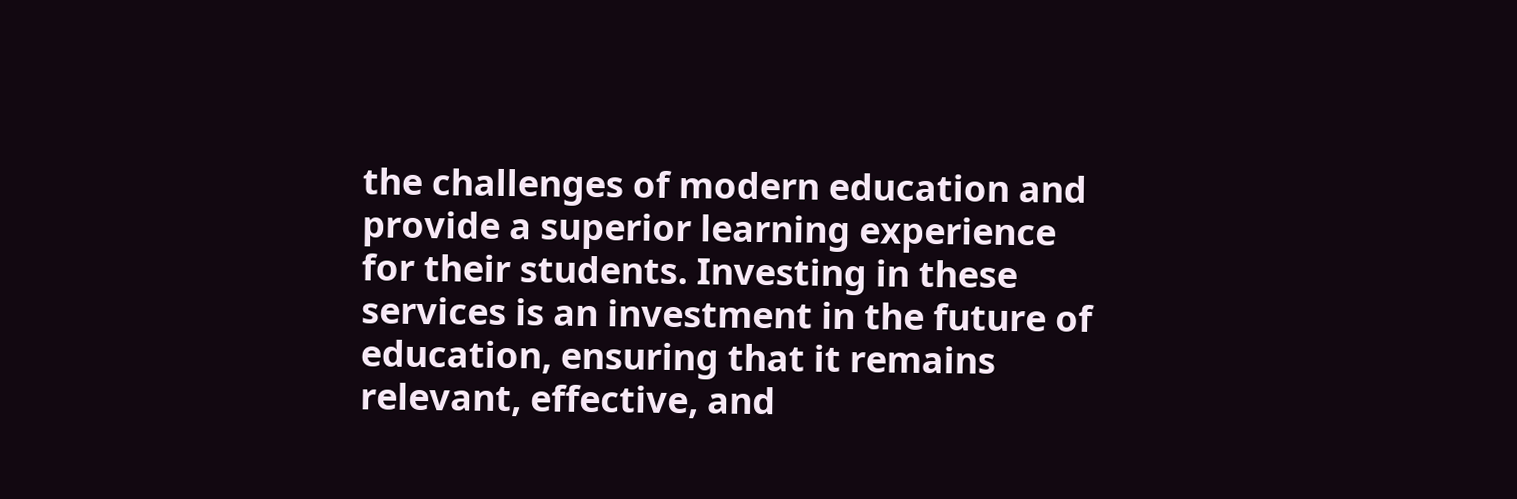the challenges of modern education and provide a superior learning experience for their students. Investing in these services is an investment in the future of education, ensuring that it remains relevant, effective, and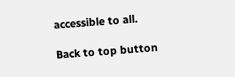accessible to all.

Back to top button